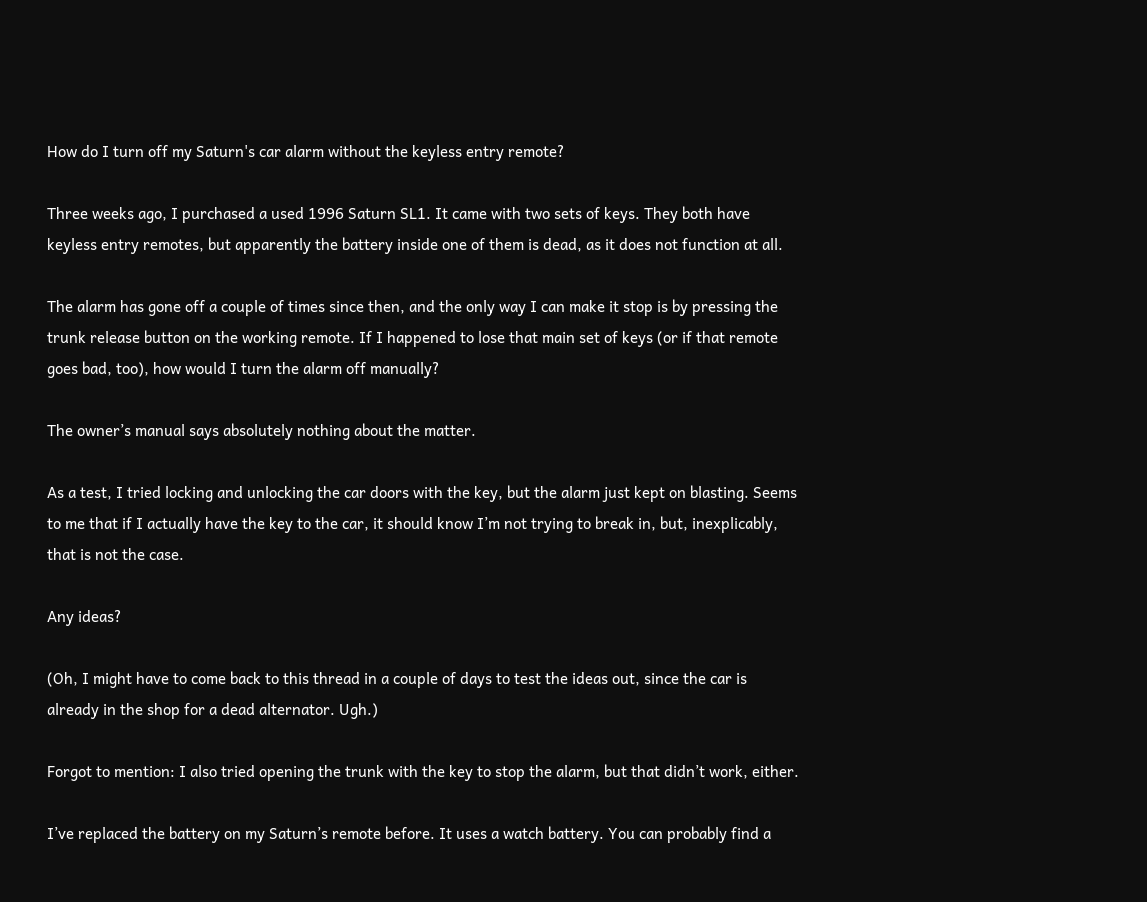How do I turn off my Saturn's car alarm without the keyless entry remote?

Three weeks ago, I purchased a used 1996 Saturn SL1. It came with two sets of keys. They both have keyless entry remotes, but apparently the battery inside one of them is dead, as it does not function at all.

The alarm has gone off a couple of times since then, and the only way I can make it stop is by pressing the trunk release button on the working remote. If I happened to lose that main set of keys (or if that remote goes bad, too), how would I turn the alarm off manually?

The owner’s manual says absolutely nothing about the matter.

As a test, I tried locking and unlocking the car doors with the key, but the alarm just kept on blasting. Seems to me that if I actually have the key to the car, it should know I’m not trying to break in, but, inexplicably, that is not the case.

Any ideas?

(Oh, I might have to come back to this thread in a couple of days to test the ideas out, since the car is already in the shop for a dead alternator. Ugh.)

Forgot to mention: I also tried opening the trunk with the key to stop the alarm, but that didn’t work, either.

I’ve replaced the battery on my Saturn’s remote before. It uses a watch battery. You can probably find a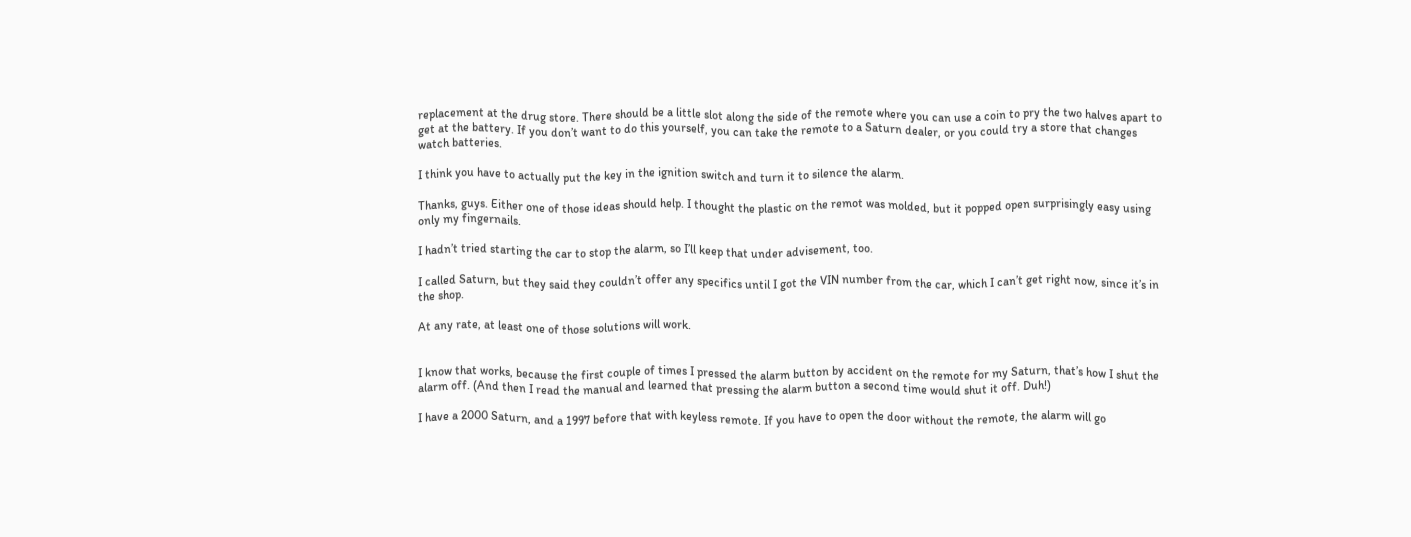replacement at the drug store. There should be a little slot along the side of the remote where you can use a coin to pry the two halves apart to get at the battery. If you don’t want to do this yourself, you can take the remote to a Saturn dealer, or you could try a store that changes watch batteries.

I think you have to actually put the key in the ignition switch and turn it to silence the alarm.

Thanks, guys. Either one of those ideas should help. I thought the plastic on the remot was molded, but it popped open surprisingly easy using only my fingernails.

I hadn’t tried starting the car to stop the alarm, so I’ll keep that under advisement, too.

I called Saturn, but they said they couldn’t offer any specifics until I got the VIN number from the car, which I can’t get right now, since it’s in the shop.

At any rate, at least one of those solutions will work.


I know that works, because the first couple of times I pressed the alarm button by accident on the remote for my Saturn, that’s how I shut the alarm off. (And then I read the manual and learned that pressing the alarm button a second time would shut it off. Duh!)

I have a 2000 Saturn, and a 1997 before that with keyless remote. If you have to open the door without the remote, the alarm will go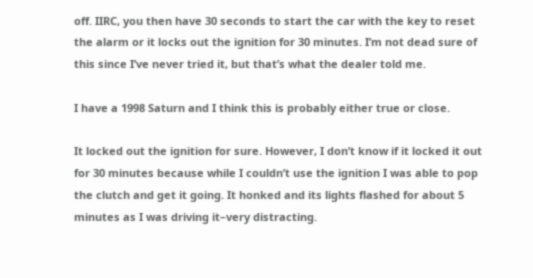off. IIRC, you then have 30 seconds to start the car with the key to reset the alarm or it locks out the ignition for 30 minutes. I’m not dead sure of this since I’ve never tried it, but that’s what the dealer told me.

I have a 1998 Saturn and I think this is probably either true or close.

It locked out the ignition for sure. However, I don’t know if it locked it out for 30 minutes because while I couldn’t use the ignition I was able to pop the clutch and get it going. It honked and its lights flashed for about 5 minutes as I was driving it–very distracting.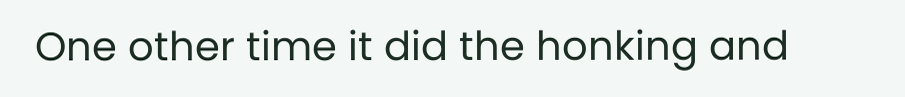One other time it did the honking and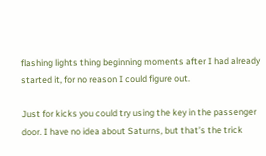flashing lights thing beginning moments after I had already started it, for no reason I could figure out.

Just for kicks you could try using the key in the passenger door. I have no idea about Saturns, but that’s the trick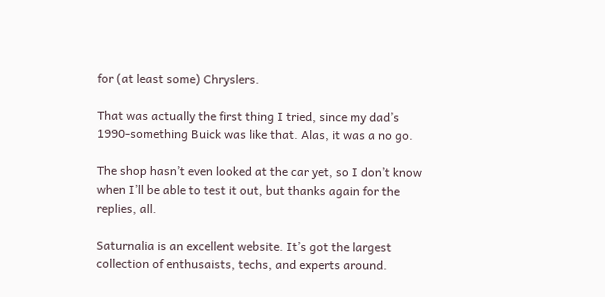for (at least some) Chryslers.

That was actually the first thing I tried, since my dad’s 1990-something Buick was like that. Alas, it was a no go.

The shop hasn’t even looked at the car yet, so I don’t know when I’ll be able to test it out, but thanks again for the replies, all.

Saturnalia is an excellent website. It’s got the largest collection of enthusaists, techs, and experts around.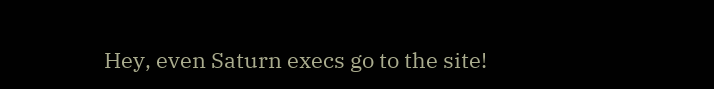Hey, even Saturn execs go to the site!